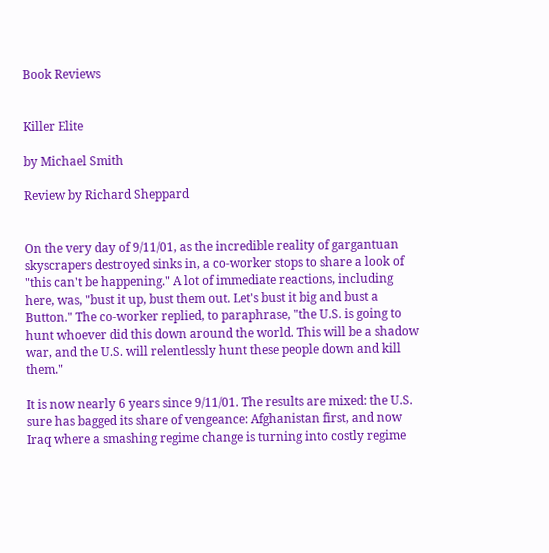Book Reviews


Killer Elite

by Michael Smith

Review by Richard Sheppard


On the very day of 9/11/01, as the incredible reality of gargantuan skyscrapers destroyed sinks in, a co-worker stops to share a look of "this can't be happening." A lot of immediate reactions, including here, was, "bust it up, bust them out. Let's bust it big and bust a Button." The co-worker replied, to paraphrase, "the U.S. is going to hunt whoever did this down around the world. This will be a shadow war, and the U.S. will relentlessly hunt these people down and kill them."

It is now nearly 6 years since 9/11/01. The results are mixed: the U.S. sure has bagged its share of vengeance: Afghanistan first, and now Iraq where a smashing regime change is turning into costly regime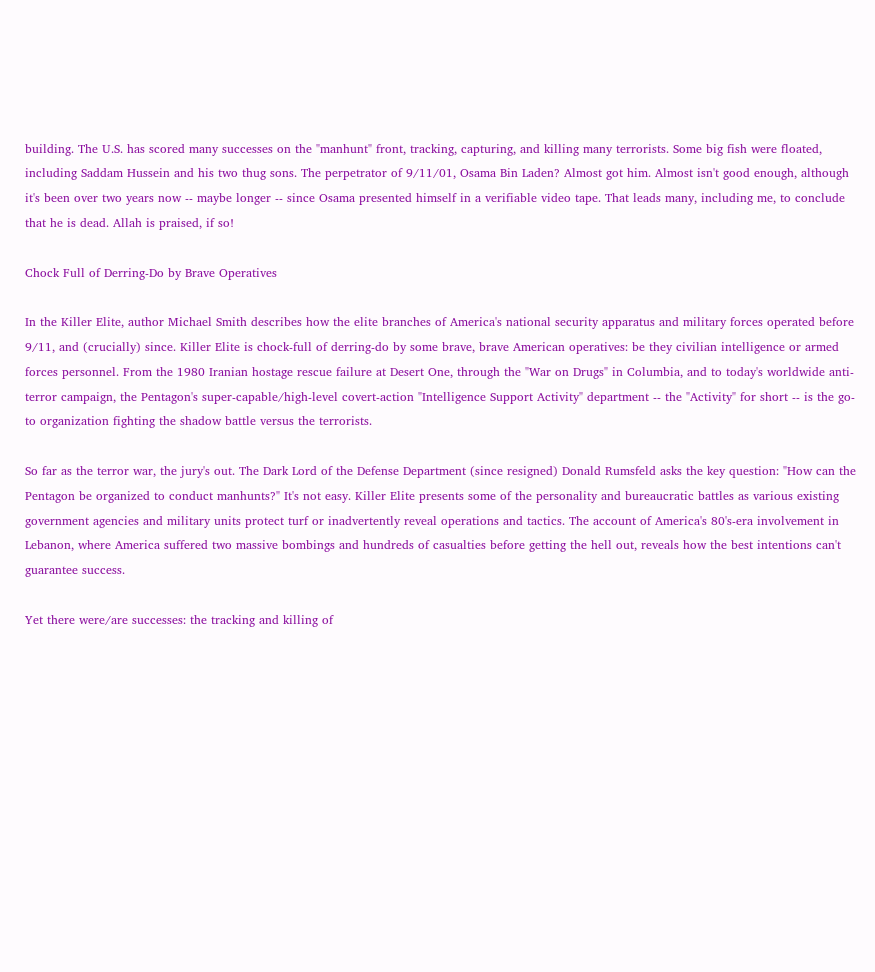building. The U.S. has scored many successes on the "manhunt" front, tracking, capturing, and killing many terrorists. Some big fish were floated, including Saddam Hussein and his two thug sons. The perpetrator of 9/11/01, Osama Bin Laden? Almost got him. Almost isn't good enough, although it's been over two years now -- maybe longer -- since Osama presented himself in a verifiable video tape. That leads many, including me, to conclude that he is dead. Allah is praised, if so!

Chock Full of Derring-Do by Brave Operatives

In the Killer Elite, author Michael Smith describes how the elite branches of America's national security apparatus and military forces operated before 9/11, and (crucially) since. Killer Elite is chock-full of derring-do by some brave, brave American operatives: be they civilian intelligence or armed forces personnel. From the 1980 Iranian hostage rescue failure at Desert One, through the "War on Drugs" in Columbia, and to today's worldwide anti-terror campaign, the Pentagon's super-capable/high-level covert-action "Intelligence Support Activity" department -- the "Activity" for short -- is the go-to organization fighting the shadow battle versus the terrorists.

So far as the terror war, the jury's out. The Dark Lord of the Defense Department (since resigned) Donald Rumsfeld asks the key question: "How can the Pentagon be organized to conduct manhunts?" It's not easy. Killer Elite presents some of the personality and bureaucratic battles as various existing government agencies and military units protect turf or inadvertently reveal operations and tactics. The account of America's 80's-era involvement in Lebanon, where America suffered two massive bombings and hundreds of casualties before getting the hell out, reveals how the best intentions can't guarantee success.

Yet there were/are successes: the tracking and killing of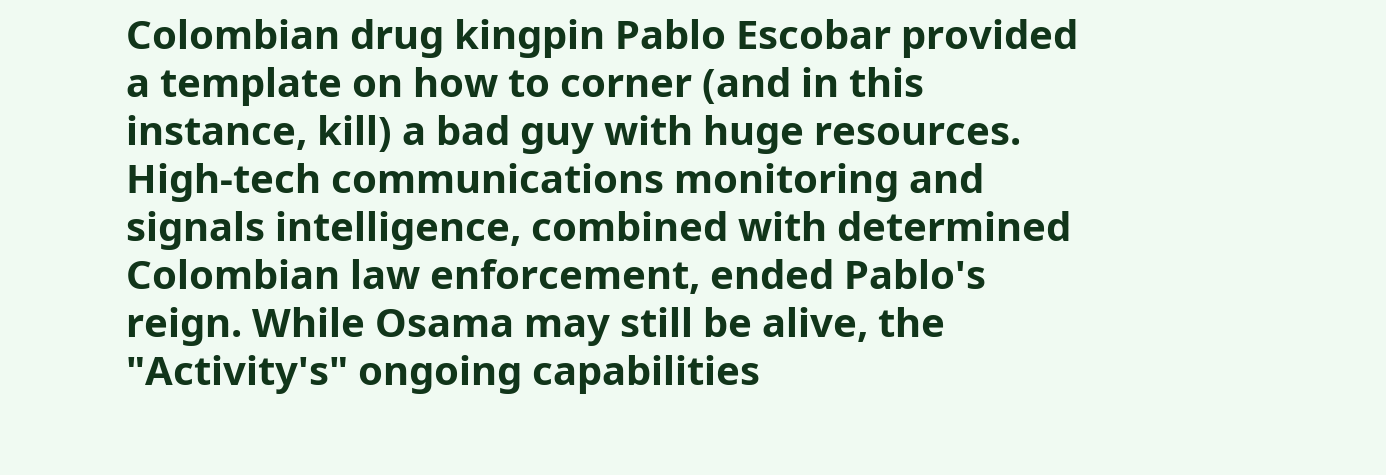Colombian drug kingpin Pablo Escobar provided a template on how to corner (and in this instance, kill) a bad guy with huge resources. High-tech communications monitoring and signals intelligence, combined with determined Colombian law enforcement, ended Pablo's reign. While Osama may still be alive, the "Activity's" ongoing capabilities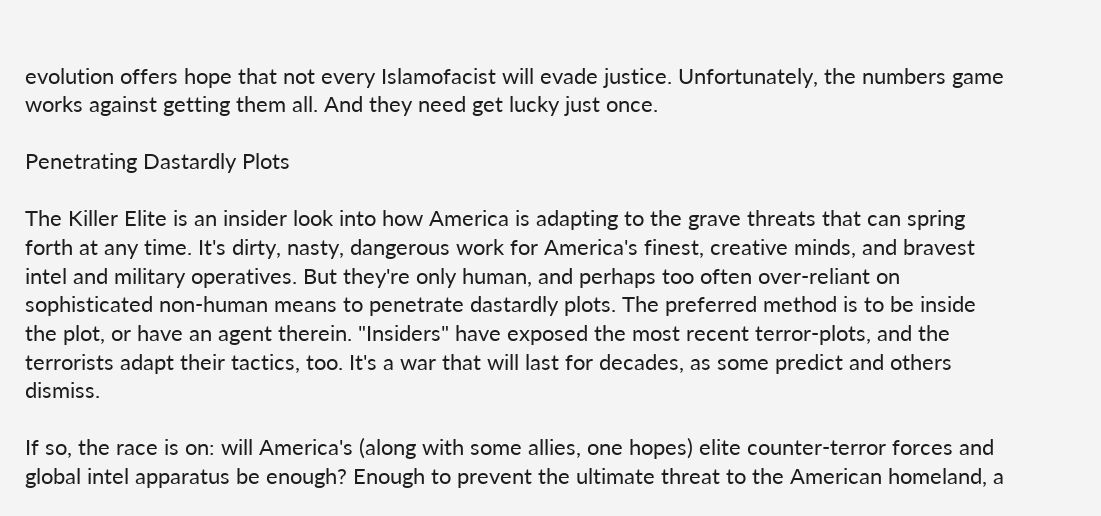evolution offers hope that not every Islamofacist will evade justice. Unfortunately, the numbers game works against getting them all. And they need get lucky just once.

Penetrating Dastardly Plots

The Killer Elite is an insider look into how America is adapting to the grave threats that can spring forth at any time. It's dirty, nasty, dangerous work for America's finest, creative minds, and bravest intel and military operatives. But they're only human, and perhaps too often over-reliant on sophisticated non-human means to penetrate dastardly plots. The preferred method is to be inside the plot, or have an agent therein. "Insiders" have exposed the most recent terror-plots, and the terrorists adapt their tactics, too. It's a war that will last for decades, as some predict and others dismiss.

If so, the race is on: will America's (along with some allies, one hopes) elite counter-terror forces and global intel apparatus be enough? Enough to prevent the ultimate threat to the American homeland, a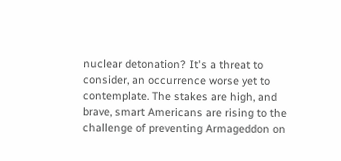nuclear detonation? It's a threat to consider, an occurrence worse yet to contemplate. The stakes are high, and brave, smart Americans are rising to the challenge of preventing Armageddon on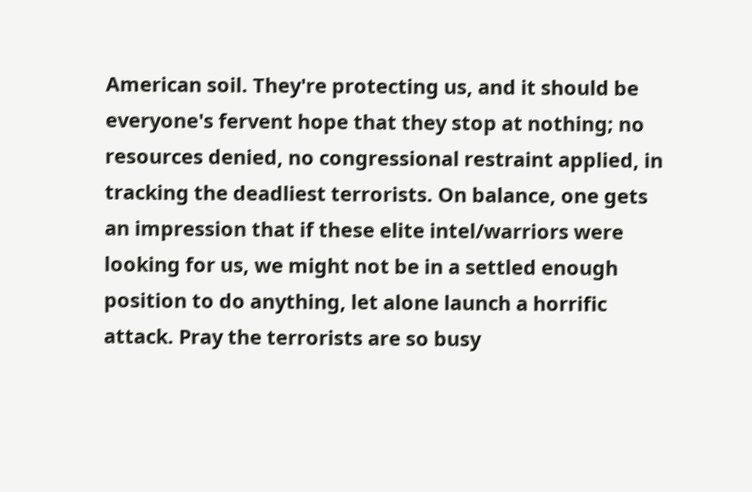American soil. They're protecting us, and it should be everyone's fervent hope that they stop at nothing; no resources denied, no congressional restraint applied, in tracking the deadliest terrorists. On balance, one gets an impression that if these elite intel/warriors were looking for us, we might not be in a settled enough position to do anything, let alone launch a horrific attack. Pray the terrorists are so busy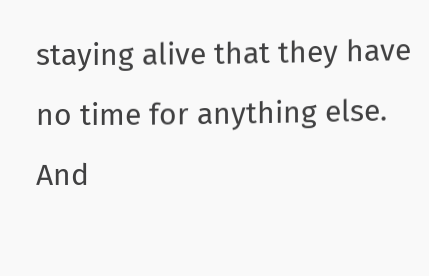staying alive that they have no time for anything else. And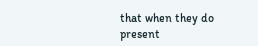that when they do present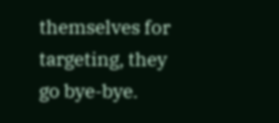themselves for targeting, they go bye-bye.